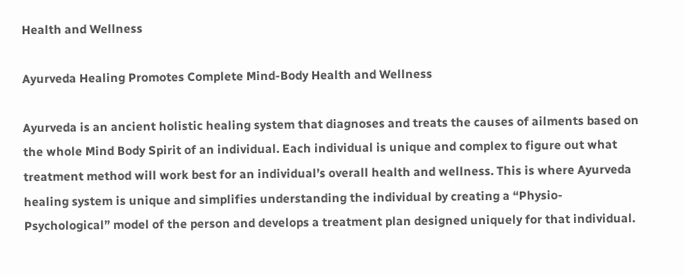Health and Wellness

Ayurveda Healing Promotes Complete Mind-Body Health and Wellness

Ayurveda is an ancient holistic healing system that diagnoses and treats the causes of ailments based on the whole Mind Body Spirit of an individual. Each individual is unique and complex to figure out what treatment method will work best for an individual’s overall health and wellness. This is where Ayurveda healing system is unique and simplifies understanding the individual by creating a “Physio-Psychological” model of the person and develops a treatment plan designed uniquely for that individual.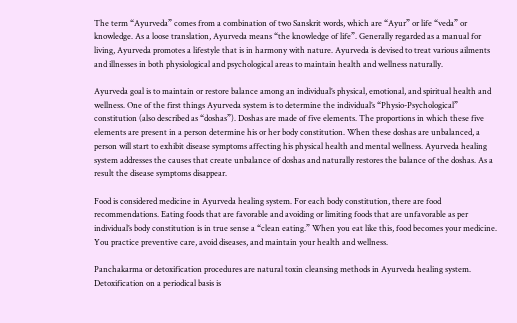The term “Ayurveda” comes from a combination of two Sanskrit words, which are “Ayur” or life “veda” or knowledge. As a loose translation, Ayurveda means “the knowledge of life”. Generally regarded as a manual for living, Ayurveda promotes a lifestyle that is in harmony with nature. Ayurveda is devised to treat various ailments and illnesses in both physiological and psychological areas to maintain health and wellness naturally.

Ayurveda goal is to maintain or restore balance among an individual’s physical, emotional, and spiritual health and wellness. One of the first things Ayurveda system is to determine the individual’s “Physio-Psychological” constitution (also described as “doshas”). Doshas are made of five elements. The proportions in which these five elements are present in a person determine his or her body constitution. When these doshas are unbalanced, a person will start to exhibit disease symptoms affecting his physical health and mental wellness. Ayurveda healing system addresses the causes that create unbalance of doshas and naturally restores the balance of the doshas. As a result the disease symptoms disappear.

Food is considered medicine in Ayurveda healing system. For each body constitution, there are food recommendations. Eating foods that are favorable and avoiding or limiting foods that are unfavorable as per individual’s body constitution is in true sense a “clean eating.” When you eat like this, food becomes your medicine. You practice preventive care, avoid diseases, and maintain your health and wellness.

Panchakarma or detoxification procedures are natural toxin cleansing methods in Ayurveda healing system. Detoxification on a periodical basis is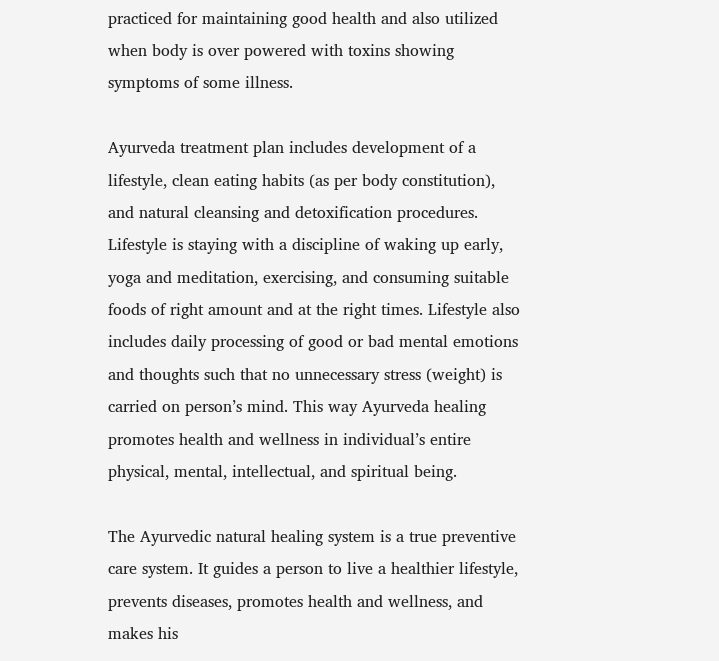practiced for maintaining good health and also utilized when body is over powered with toxins showing symptoms of some illness.

Ayurveda treatment plan includes development of a lifestyle, clean eating habits (as per body constitution), and natural cleansing and detoxification procedures. Lifestyle is staying with a discipline of waking up early, yoga and meditation, exercising, and consuming suitable foods of right amount and at the right times. Lifestyle also includes daily processing of good or bad mental emotions and thoughts such that no unnecessary stress (weight) is carried on person’s mind. This way Ayurveda healing promotes health and wellness in individual’s entire physical, mental, intellectual, and spiritual being.

The Ayurvedic natural healing system is a true preventive care system. It guides a person to live a healthier lifestyle, prevents diseases, promotes health and wellness, and makes his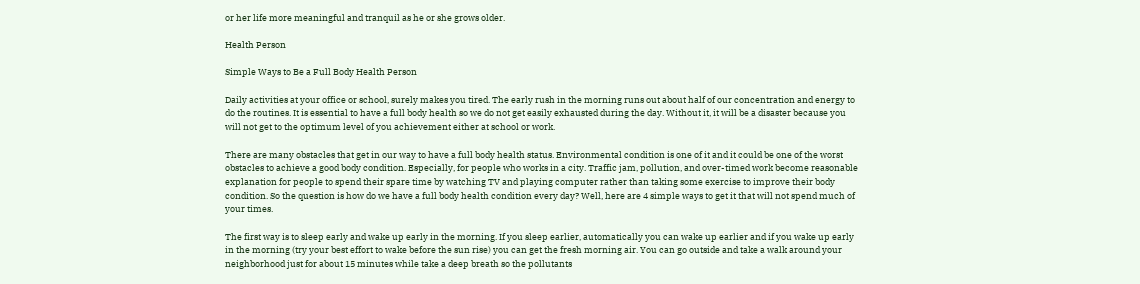or her life more meaningful and tranquil as he or she grows older.

Health Person

Simple Ways to Be a Full Body Health Person

Daily activities at your office or school, surely makes you tired. The early rush in the morning runs out about half of our concentration and energy to do the routines. It is essential to have a full body health so we do not get easily exhausted during the day. Without it, it will be a disaster because you will not get to the optimum level of you achievement either at school or work.

There are many obstacles that get in our way to have a full body health status. Environmental condition is one of it and it could be one of the worst obstacles to achieve a good body condition. Especially, for people who works in a city. Traffic jam, pollution, and over-timed work become reasonable explanation for people to spend their spare time by watching TV and playing computer rather than taking some exercise to improve their body condition. So the question is how do we have a full body health condition every day? Well, here are 4 simple ways to get it that will not spend much of your times.

The first way is to sleep early and wake up early in the morning. If you sleep earlier, automatically you can wake up earlier and if you wake up early in the morning (try your best effort to wake before the sun rise) you can get the fresh morning air. You can go outside and take a walk around your neighborhood just for about 15 minutes while take a deep breath so the pollutants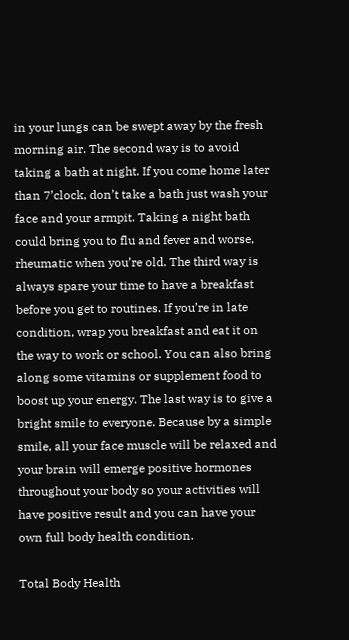in your lungs can be swept away by the fresh morning air. The second way is to avoid taking a bath at night. If you come home later than 7’clock, don’t take a bath just wash your face and your armpit. Taking a night bath could bring you to flu and fever and worse, rheumatic when you’re old. The third way is always spare your time to have a breakfast before you get to routines. If you’re in late condition, wrap you breakfast and eat it on the way to work or school. You can also bring along some vitamins or supplement food to boost up your energy. The last way is to give a bright smile to everyone. Because by a simple smile, all your face muscle will be relaxed and your brain will emerge positive hormones throughout your body so your activities will have positive result and you can have your own full body health condition.

Total Body Health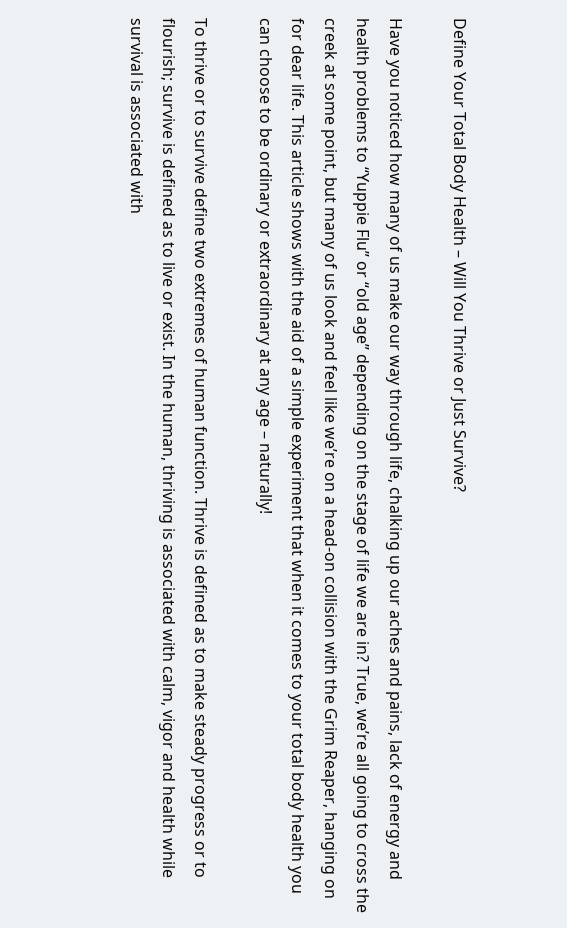Define Your Total Body Health – Will You Thrive or Just Survive?

Have you noticed how many of us make our way through life, chalking up our aches and pains, lack of energy and health problems to “Yuppie Flu” or “old age” depending on the stage of life we are in? True, we’re all going to cross the creek at some point, but many of us look and feel like we’re on a head-on collision with the Grim Reaper, hanging on for dear life. This article shows with the aid of a simple experiment that when it comes to your total body health you can choose to be ordinary or extraordinary at any age – naturally!

To thrive or to survive define two extremes of human function. Thrive is defined as to make steady progress or to flourish; survive is defined as to live or exist. In the human, thriving is associated with calm, vigor and health while survival is associated with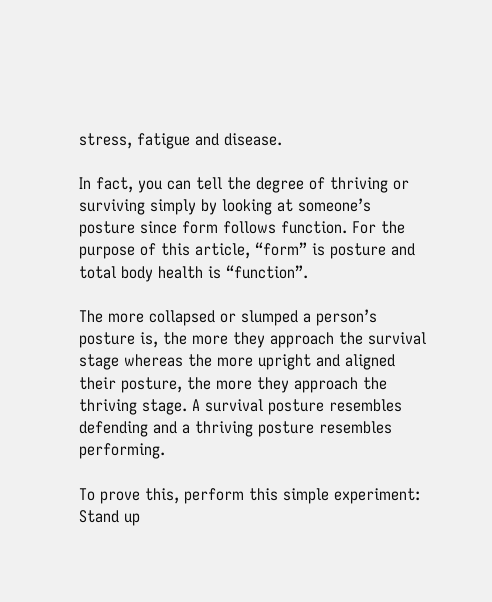stress, fatigue and disease.

In fact, you can tell the degree of thriving or surviving simply by looking at someone’s posture since form follows function. For the purpose of this article, “form” is posture and total body health is “function”.

The more collapsed or slumped a person’s posture is, the more they approach the survival stage whereas the more upright and aligned their posture, the more they approach the thriving stage. A survival posture resembles defending and a thriving posture resembles performing.

To prove this, perform this simple experiment: Stand up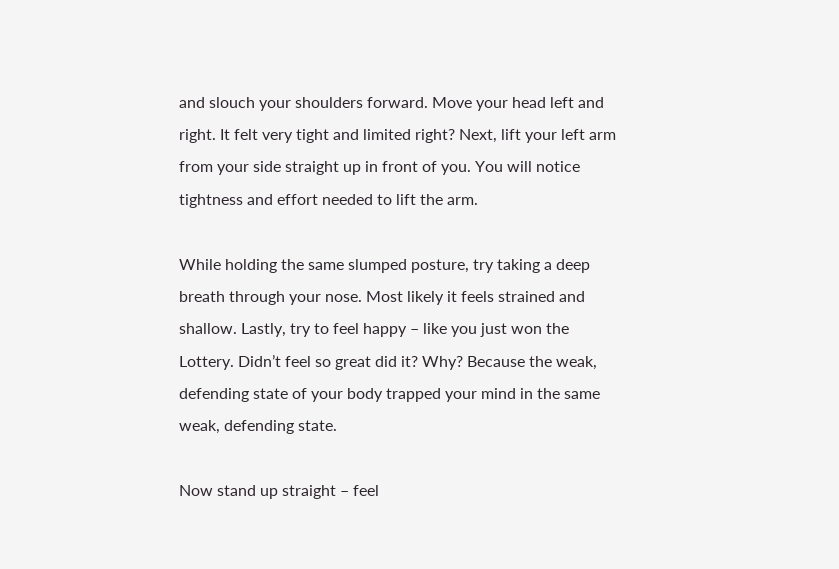and slouch your shoulders forward. Move your head left and right. It felt very tight and limited right? Next, lift your left arm from your side straight up in front of you. You will notice tightness and effort needed to lift the arm.

While holding the same slumped posture, try taking a deep breath through your nose. Most likely it feels strained and shallow. Lastly, try to feel happy – like you just won the Lottery. Didn’t feel so great did it? Why? Because the weak, defending state of your body trapped your mind in the same weak, defending state.

Now stand up straight – feel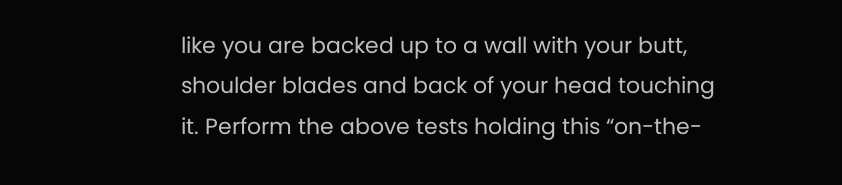like you are backed up to a wall with your butt, shoulder blades and back of your head touching it. Perform the above tests holding this “on-the-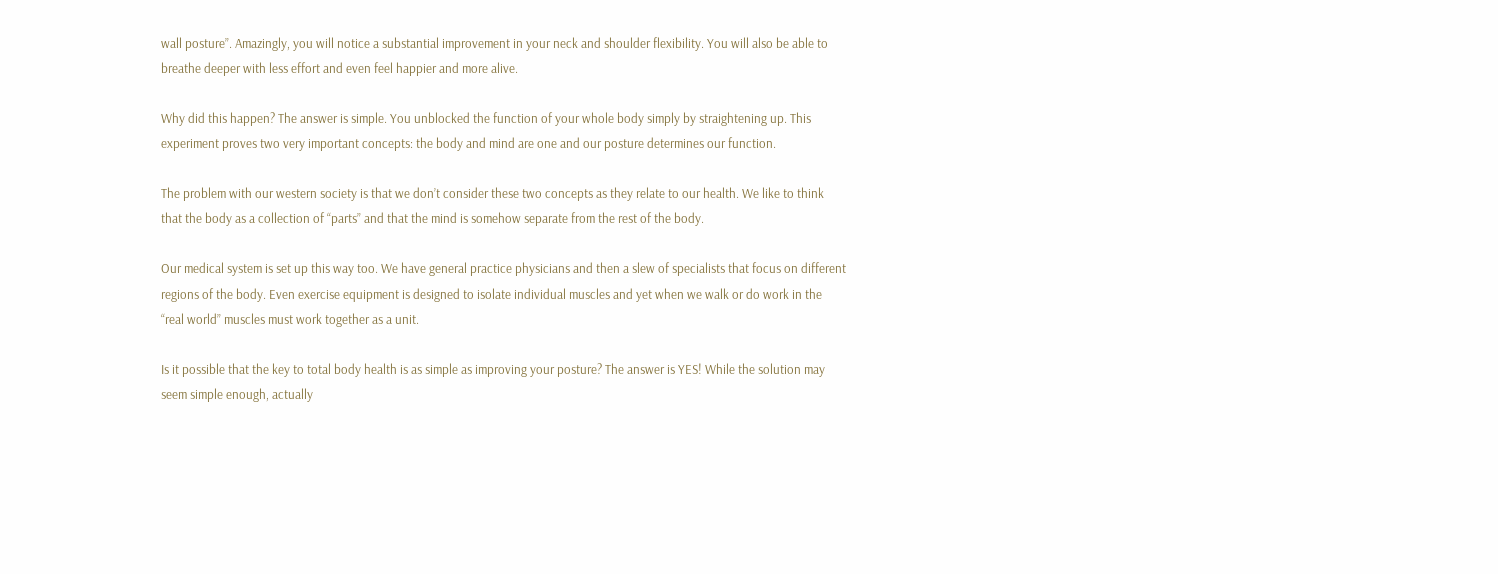wall posture”. Amazingly, you will notice a substantial improvement in your neck and shoulder flexibility. You will also be able to breathe deeper with less effort and even feel happier and more alive.

Why did this happen? The answer is simple. You unblocked the function of your whole body simply by straightening up. This experiment proves two very important concepts: the body and mind are one and our posture determines our function.

The problem with our western society is that we don’t consider these two concepts as they relate to our health. We like to think that the body as a collection of “parts” and that the mind is somehow separate from the rest of the body.

Our medical system is set up this way too. We have general practice physicians and then a slew of specialists that focus on different regions of the body. Even exercise equipment is designed to isolate individual muscles and yet when we walk or do work in the “real world” muscles must work together as a unit.

Is it possible that the key to total body health is as simple as improving your posture? The answer is YES! While the solution may seem simple enough, actually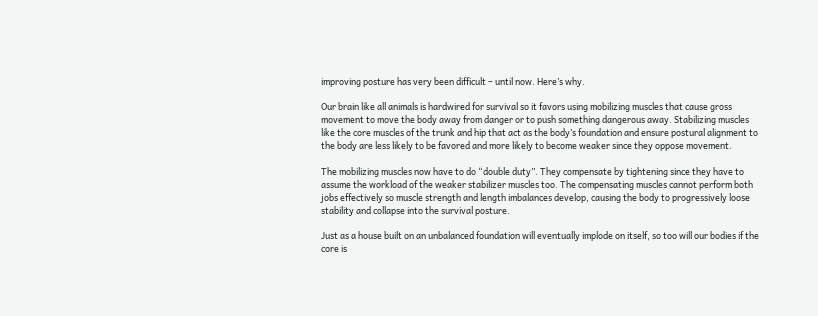improving posture has very been difficult – until now. Here’s why.

Our brain like all animals is hardwired for survival so it favors using mobilizing muscles that cause gross movement to move the body away from danger or to push something dangerous away. Stabilizing muscles like the core muscles of the trunk and hip that act as the body’s foundation and ensure postural alignment to the body are less likely to be favored and more likely to become weaker since they oppose movement.

The mobilizing muscles now have to do “double duty”. They compensate by tightening since they have to assume the workload of the weaker stabilizer muscles too. The compensating muscles cannot perform both jobs effectively so muscle strength and length imbalances develop, causing the body to progressively loose stability and collapse into the survival posture.

Just as a house built on an unbalanced foundation will eventually implode on itself, so too will our bodies if the core is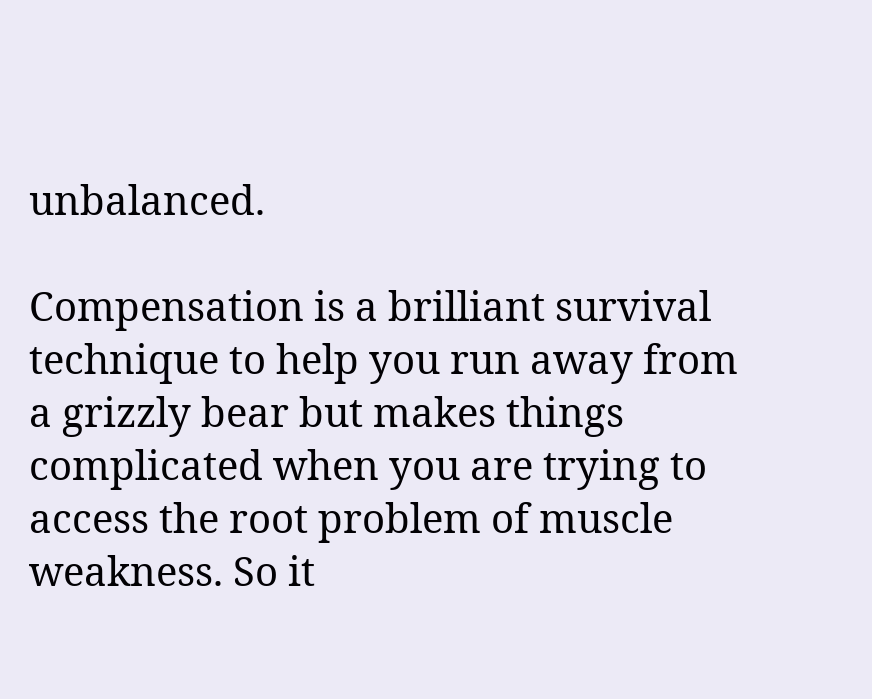unbalanced.

Compensation is a brilliant survival technique to help you run away from a grizzly bear but makes things complicated when you are trying to access the root problem of muscle weakness. So it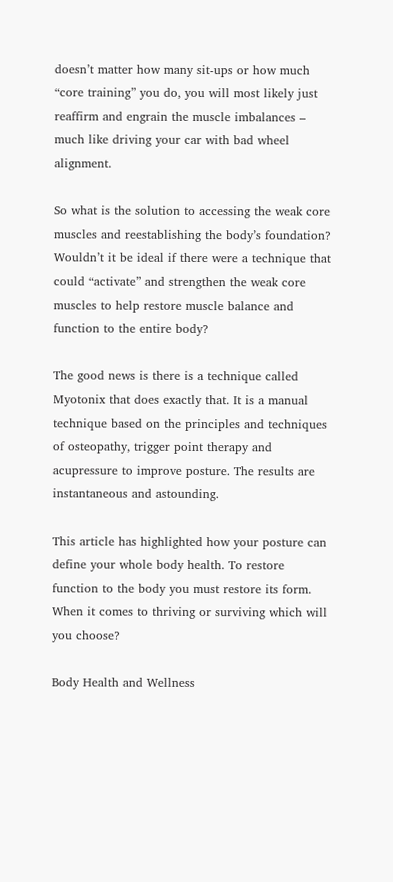doesn’t matter how many sit-ups or how much “core training” you do, you will most likely just reaffirm and engrain the muscle imbalances – much like driving your car with bad wheel alignment.

So what is the solution to accessing the weak core muscles and reestablishing the body’s foundation? Wouldn’t it be ideal if there were a technique that could “activate” and strengthen the weak core muscles to help restore muscle balance and function to the entire body?

The good news is there is a technique called Myotonix that does exactly that. It is a manual technique based on the principles and techniques of osteopathy, trigger point therapy and acupressure to improve posture. The results are instantaneous and astounding.

This article has highlighted how your posture can define your whole body health. To restore function to the body you must restore its form. When it comes to thriving or surviving which will you choose?

Body Health and Wellness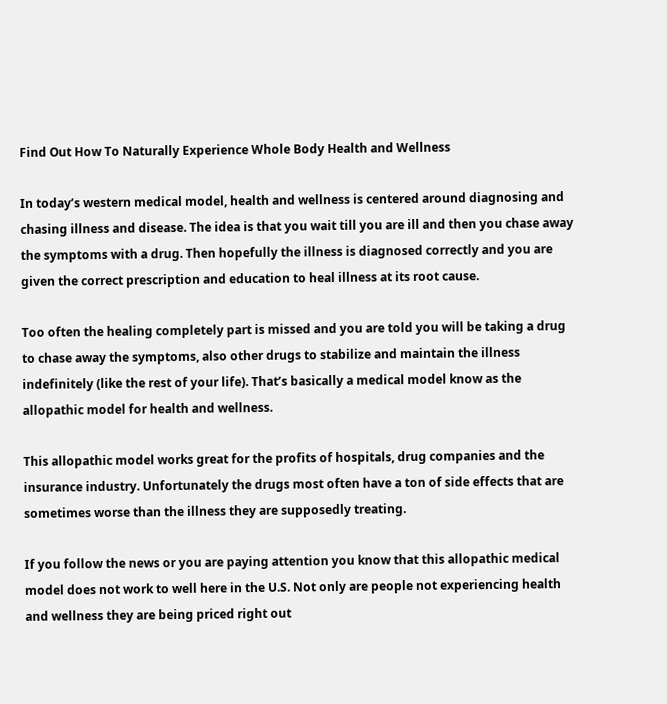Find Out How To Naturally Experience Whole Body Health and Wellness

In today’s western medical model, health and wellness is centered around diagnosing and chasing illness and disease. The idea is that you wait till you are ill and then you chase away the symptoms with a drug. Then hopefully the illness is diagnosed correctly and you are given the correct prescription and education to heal illness at its root cause.

Too often the healing completely part is missed and you are told you will be taking a drug to chase away the symptoms, also other drugs to stabilize and maintain the illness indefinitely (like the rest of your life). That’s basically a medical model know as the allopathic model for health and wellness.

This allopathic model works great for the profits of hospitals, drug companies and the insurance industry. Unfortunately the drugs most often have a ton of side effects that are sometimes worse than the illness they are supposedly treating.

If you follow the news or you are paying attention you know that this allopathic medical model does not work to well here in the U.S. Not only are people not experiencing health and wellness they are being priced right out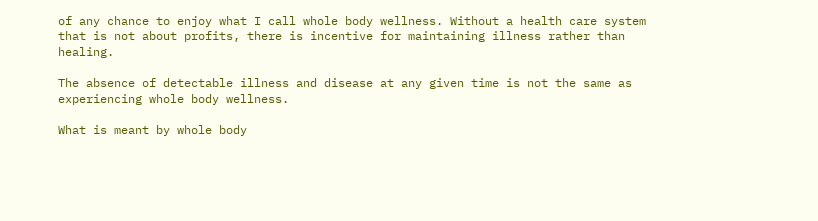of any chance to enjoy what I call whole body wellness. Without a health care system that is not about profits, there is incentive for maintaining illness rather than healing.

The absence of detectable illness and disease at any given time is not the same as experiencing whole body wellness.

What is meant by whole body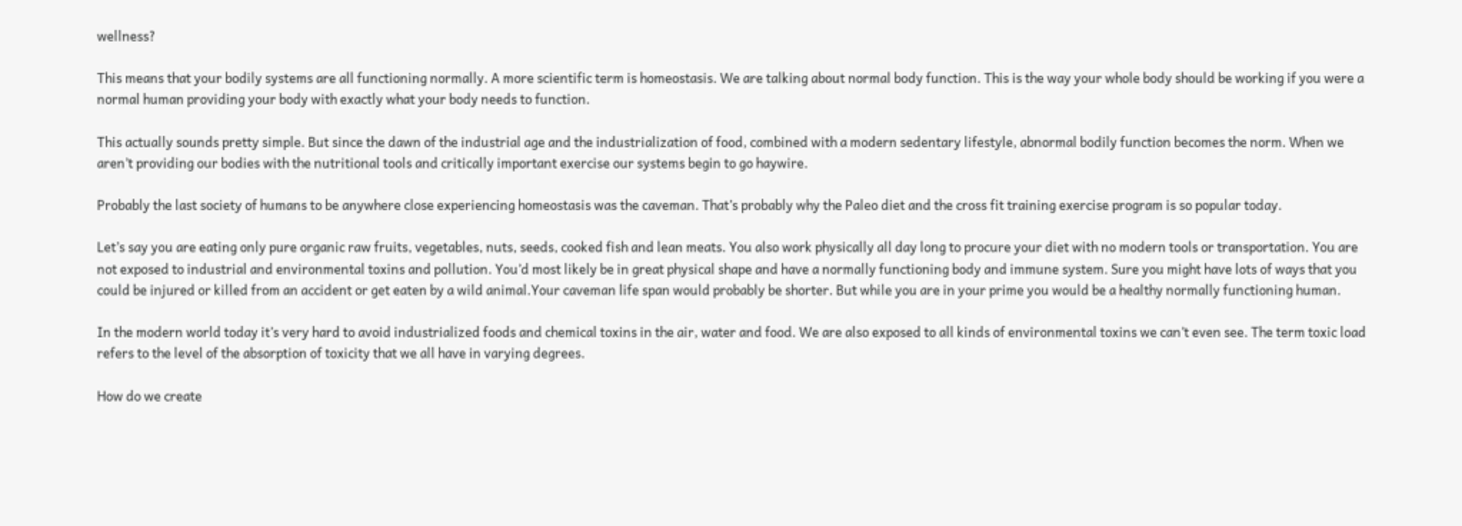wellness?

This means that your bodily systems are all functioning normally. A more scientific term is homeostasis. We are talking about normal body function. This is the way your whole body should be working if you were a normal human providing your body with exactly what your body needs to function.

This actually sounds pretty simple. But since the dawn of the industrial age and the industrialization of food, combined with a modern sedentary lifestyle, abnormal bodily function becomes the norm. When we aren’t providing our bodies with the nutritional tools and critically important exercise our systems begin to go haywire.

Probably the last society of humans to be anywhere close experiencing homeostasis was the caveman. That’s probably why the Paleo diet and the cross fit training exercise program is so popular today.

Let’s say you are eating only pure organic raw fruits, vegetables, nuts, seeds, cooked fish and lean meats. You also work physically all day long to procure your diet with no modern tools or transportation. You are not exposed to industrial and environmental toxins and pollution. You’d most likely be in great physical shape and have a normally functioning body and immune system. Sure you might have lots of ways that you could be injured or killed from an accident or get eaten by a wild animal.Your caveman life span would probably be shorter. But while you are in your prime you would be a healthy normally functioning human.

In the modern world today it’s very hard to avoid industrialized foods and chemical toxins in the air, water and food. We are also exposed to all kinds of environmental toxins we can’t even see. The term toxic load refers to the level of the absorption of toxicity that we all have in varying degrees.

How do we create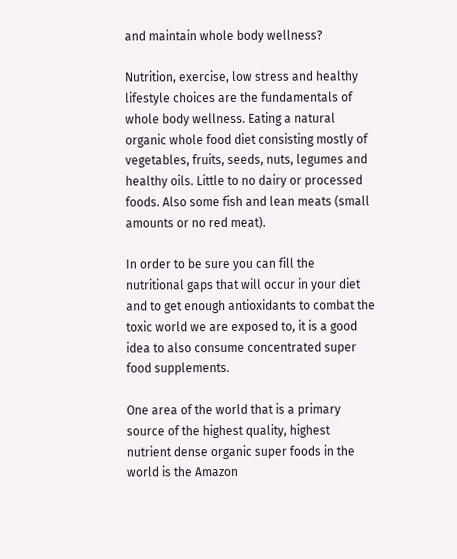and maintain whole body wellness?

Nutrition, exercise, low stress and healthy lifestyle choices are the fundamentals of whole body wellness. Eating a natural organic whole food diet consisting mostly of vegetables, fruits, seeds, nuts, legumes and healthy oils. Little to no dairy or processed foods. Also some fish and lean meats (small amounts or no red meat).

In order to be sure you can fill the nutritional gaps that will occur in your diet and to get enough antioxidants to combat the toxic world we are exposed to, it is a good idea to also consume concentrated super food supplements.

One area of the world that is a primary source of the highest quality, highest nutrient dense organic super foods in the world is the Amazon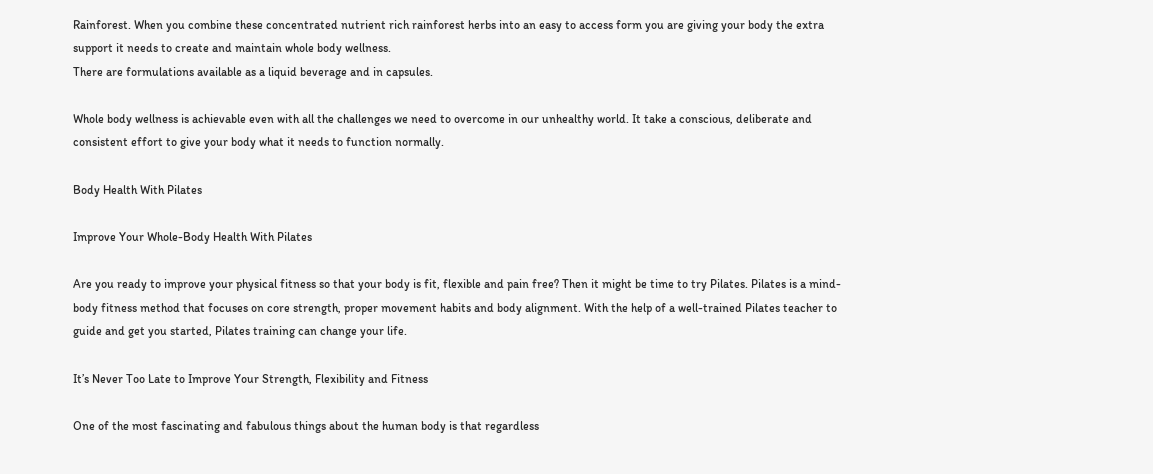Rainforest. When you combine these concentrated nutrient rich rainforest herbs into an easy to access form you are giving your body the extra support it needs to create and maintain whole body wellness.
There are formulations available as a liquid beverage and in capsules.

Whole body wellness is achievable even with all the challenges we need to overcome in our unhealthy world. It take a conscious, deliberate and consistent effort to give your body what it needs to function normally.

Body Health With Pilates

Improve Your Whole-Body Health With Pilates

Are you ready to improve your physical fitness so that your body is fit, flexible and pain free? Then it might be time to try Pilates. Pilates is a mind-body fitness method that focuses on core strength, proper movement habits and body alignment. With the help of a well-trained Pilates teacher to guide and get you started, Pilates training can change your life.

It’s Never Too Late to Improve Your Strength, Flexibility and Fitness

One of the most fascinating and fabulous things about the human body is that regardless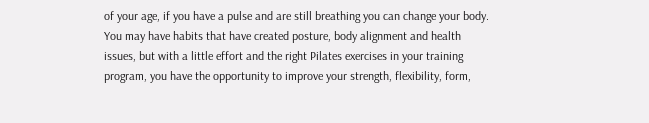of your age, if you have a pulse and are still breathing you can change your body. You may have habits that have created posture, body alignment and health issues, but with a little effort and the right Pilates exercises in your training program, you have the opportunity to improve your strength, flexibility, form,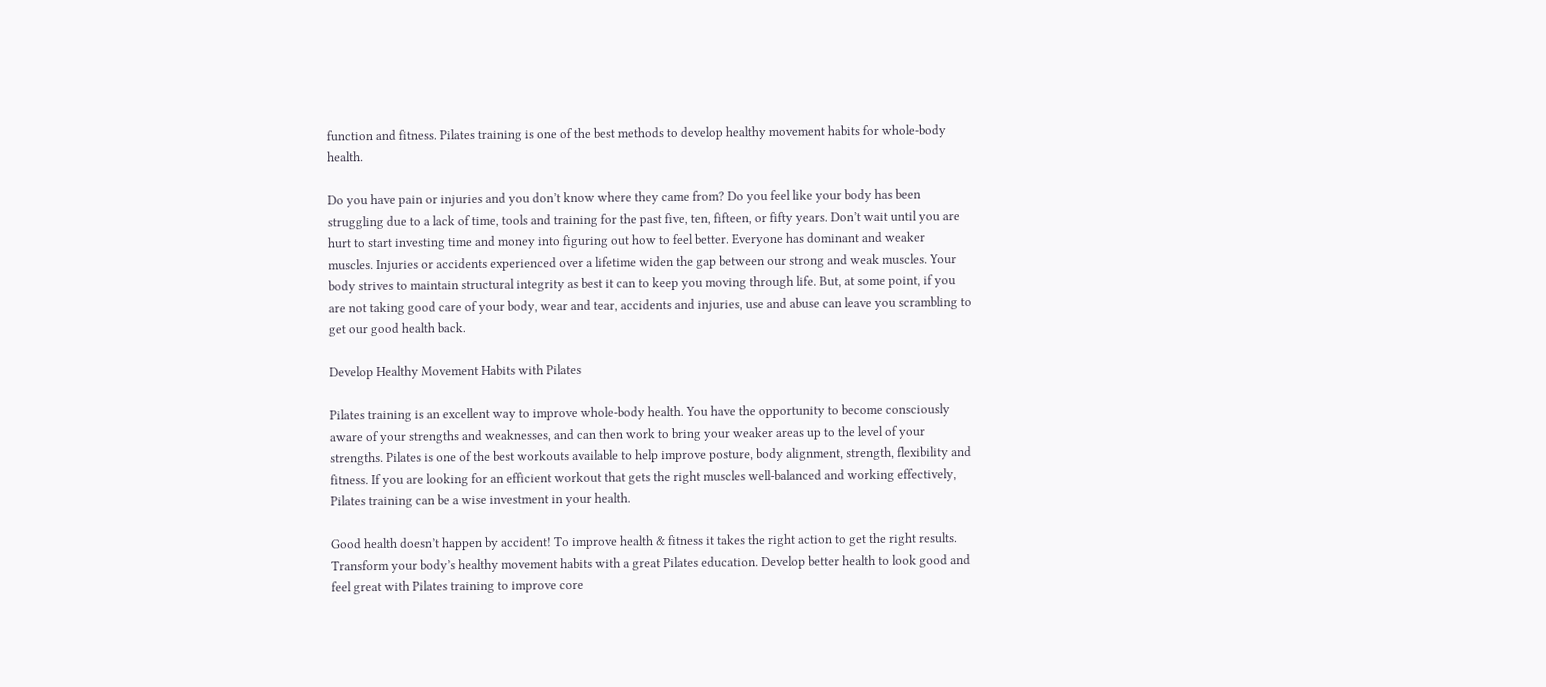function and fitness. Pilates training is one of the best methods to develop healthy movement habits for whole-body health.

Do you have pain or injuries and you don’t know where they came from? Do you feel like your body has been struggling due to a lack of time, tools and training for the past five, ten, fifteen, or fifty years. Don’t wait until you are hurt to start investing time and money into figuring out how to feel better. Everyone has dominant and weaker muscles. Injuries or accidents experienced over a lifetime widen the gap between our strong and weak muscles. Your body strives to maintain structural integrity as best it can to keep you moving through life. But, at some point, if you are not taking good care of your body, wear and tear, accidents and injuries, use and abuse can leave you scrambling to get our good health back.

Develop Healthy Movement Habits with Pilates

Pilates training is an excellent way to improve whole-body health. You have the opportunity to become consciously aware of your strengths and weaknesses, and can then work to bring your weaker areas up to the level of your strengths. Pilates is one of the best workouts available to help improve posture, body alignment, strength, flexibility and fitness. If you are looking for an efficient workout that gets the right muscles well-balanced and working effectively, Pilates training can be a wise investment in your health.

Good health doesn’t happen by accident! To improve health & fitness it takes the right action to get the right results. Transform your body’s healthy movement habits with a great Pilates education. Develop better health to look good and feel great with Pilates training to improve core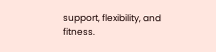support, flexibility, and fitness.